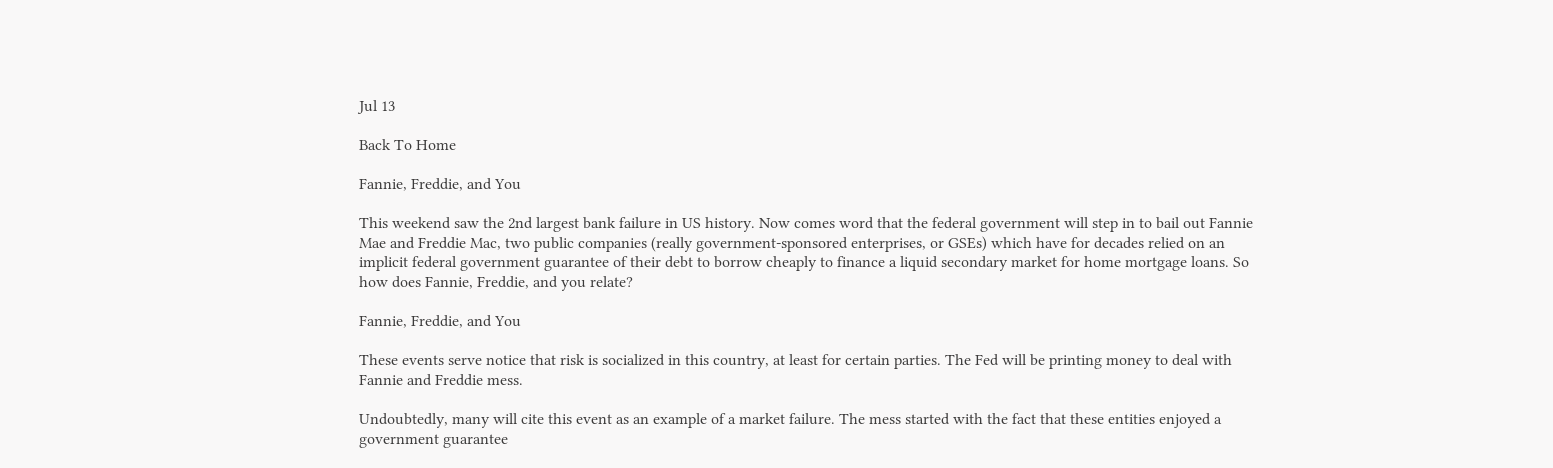Jul 13

Back To Home

Fannie, Freddie, and You

This weekend saw the 2nd largest bank failure in US history. Now comes word that the federal government will step in to bail out Fannie Mae and Freddie Mac, two public companies (really government-sponsored enterprises, or GSEs) which have for decades relied on an implicit federal government guarantee of their debt to borrow cheaply to finance a liquid secondary market for home mortgage loans. So how does Fannie, Freddie, and you relate?

Fannie, Freddie, and You

These events serve notice that risk is socialized in this country, at least for certain parties. The Fed will be printing money to deal with Fannie and Freddie mess.

Undoubtedly, many will cite this event as an example of a market failure. The mess started with the fact that these entities enjoyed a government guarantee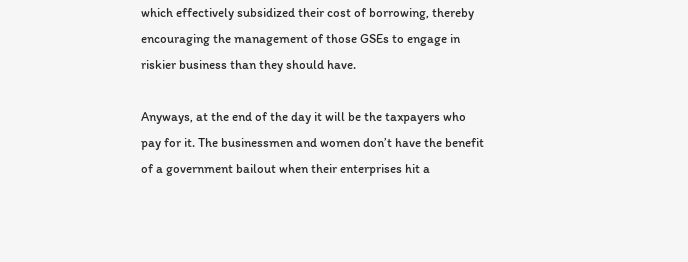which effectively subsidized their cost of borrowing, thereby encouraging the management of those GSEs to engage in riskier business than they should have.

Anyways, at the end of the day it will be the taxpayers who pay for it. The businessmen and women don’t have the benefit of a government bailout when their enterprises hit a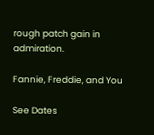rough patch gain in admiration.

Fannie, Freddie, and You

See Dates